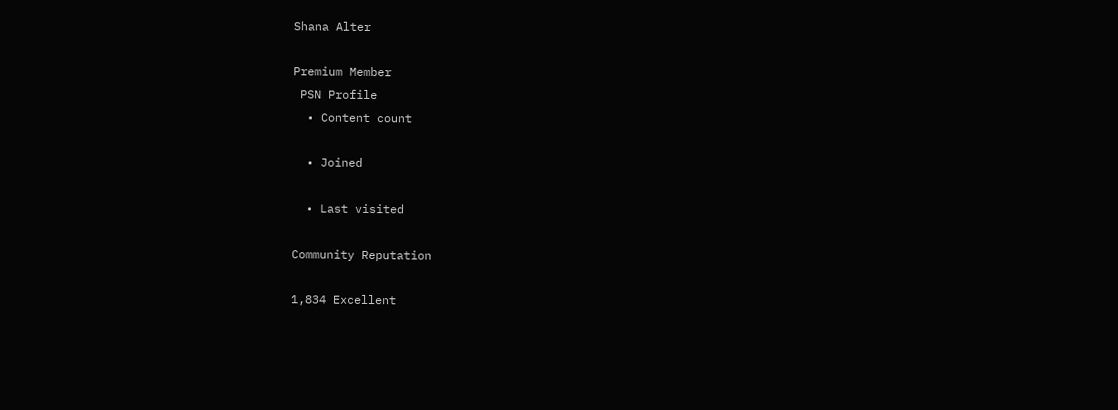Shana Alter

Premium Member
 PSN Profile
  • Content count

  • Joined

  • Last visited

Community Reputation

1,834 Excellent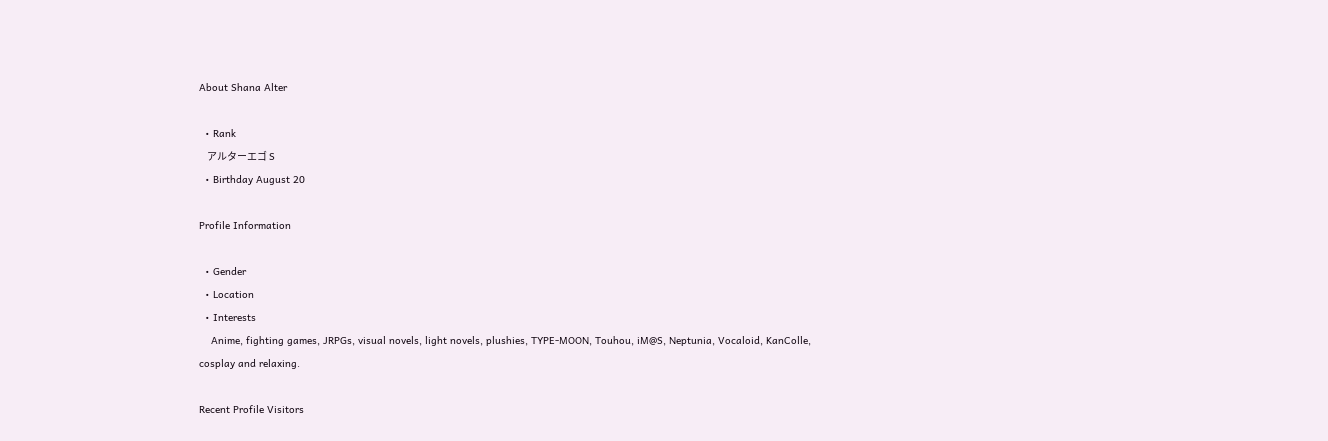About Shana Alter

  • Rank
    アルターエゴ S
  • Birthday August 20

Profile Information

  • Gender
  • Location
  • Interests
    Anime, fighting games, JRPGs, visual novels, light novels, plushies, TYPE-MOON, Touhou, iM@S, Neptunia, Vocaloid, KanColle, cosplay and relaxing.

Recent Profile Visitors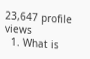23,647 profile views
  1. What is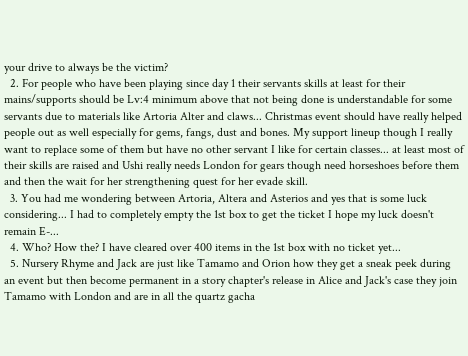your drive to always be the victim?
  2. For people who have been playing since day 1 their servants skills at least for their mains/supports should be Lv:4 minimum above that not being done is understandable for some servants due to materials like Artoria Alter and claws... Christmas event should have really helped people out as well especially for gems, fangs, dust and bones. My support lineup though I really want to replace some of them but have no other servant I like for certain classes... at least most of their skills are raised and Ushi really needs London for gears though need horseshoes before them and then the wait for her strengthening quest for her evade skill.
  3. You had me wondering between Artoria, Altera and Asterios and yes that is some luck considering... I had to completely empty the 1st box to get the ticket I hope my luck doesn't remain E-...
  4. Who? How the? I have cleared over 400 items in the 1st box with no ticket yet...
  5. Nursery Rhyme and Jack are just like Tamamo and Orion how they get a sneak peek during an event but then become permanent in a story chapter's release in Alice and Jack's case they join Tamamo with London and are in all the quartz gacha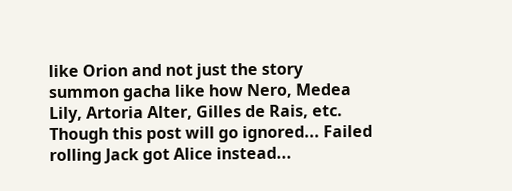like Orion and not just the story summon gacha like how Nero, Medea Lily, Artoria Alter, Gilles de Rais, etc. Though this post will go ignored... Failed rolling Jack got Alice instead...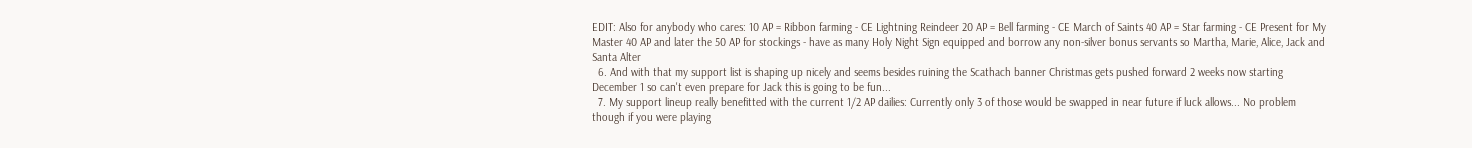EDIT: Also for anybody who cares: 10 AP = Ribbon farming - CE Lightning Reindeer 20 AP = Bell farming - CE March of Saints 40 AP = Star farming - CE Present for My Master 40 AP and later the 50 AP for stockings - have as many Holy Night Sign equipped and borrow any non-silver bonus servants so Martha, Marie, Alice, Jack and Santa Alter
  6. And with that my support list is shaping up nicely and seems besides ruining the Scathach banner Christmas gets pushed forward 2 weeks now starting December 1 so can't even prepare for Jack this is going to be fun...
  7. My support lineup really benefitted with the current 1/2 AP dailies: Currently only 3 of those would be swapped in near future if luck allows... No problem though if you were playing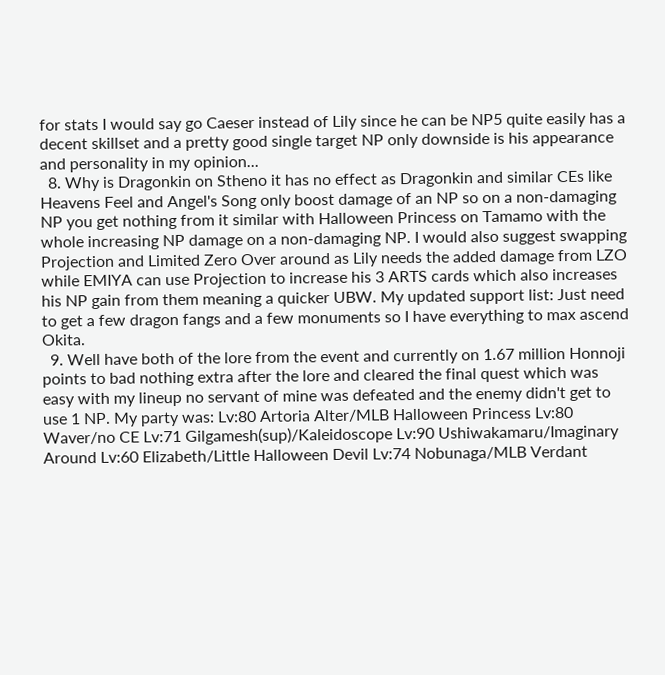for stats I would say go Caeser instead of Lily since he can be NP5 quite easily has a decent skillset and a pretty good single target NP only downside is his appearance and personality in my opinion...
  8. Why is Dragonkin on Stheno it has no effect as Dragonkin and similar CEs like Heavens Feel and Angel's Song only boost damage of an NP so on a non-damaging NP you get nothing from it similar with Halloween Princess on Tamamo with the whole increasing NP damage on a non-damaging NP. I would also suggest swapping Projection and Limited Zero Over around as Lily needs the added damage from LZO while EMIYA can use Projection to increase his 3 ARTS cards which also increases his NP gain from them meaning a quicker UBW. My updated support list: Just need to get a few dragon fangs and a few monuments so I have everything to max ascend Okita.
  9. Well have both of the lore from the event and currently on 1.67 million Honnoji points to bad nothing extra after the lore and cleared the final quest which was easy with my lineup no servant of mine was defeated and the enemy didn't get to use 1 NP. My party was: Lv:80 Artoria Alter/MLB Halloween Princess Lv:80 Waver/no CE Lv:71 Gilgamesh(sup)/Kaleidoscope Lv:90 Ushiwakamaru/Imaginary Around Lv:60 Elizabeth/Little Halloween Devil Lv:74 Nobunaga/MLB Verdant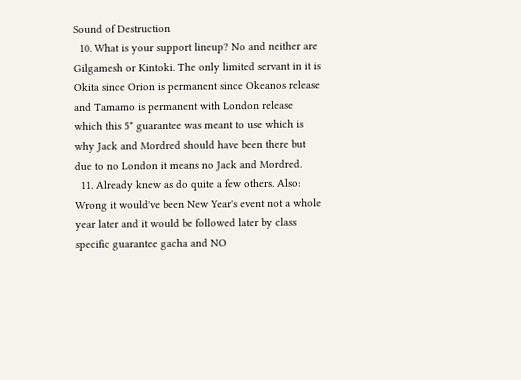Sound of Destruction
  10. What is your support lineup? No and neither are Gilgamesh or Kintoki. The only limited servant in it is Okita since Orion is permanent since Okeanos release and Tamamo is permanent with London release which this 5* guarantee was meant to use which is why Jack and Mordred should have been there but due to no London it means no Jack and Mordred.
  11. Already knew as do quite a few others. Also: Wrong it would've been New Year's event not a whole year later and it would be followed later by class specific guarantee gacha and NO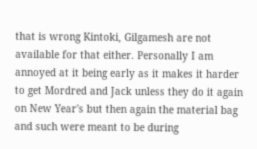that is wrong Kintoki, Gilgamesh are not available for that either. Personally I am annoyed at it being early as it makes it harder to get Mordred and Jack unless they do it again on New Year's but then again the material bag and such were meant to be during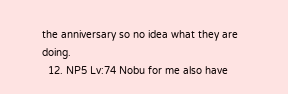the anniversary so no idea what they are doing.
  12. NP5 Lv:74 Nobu for me also have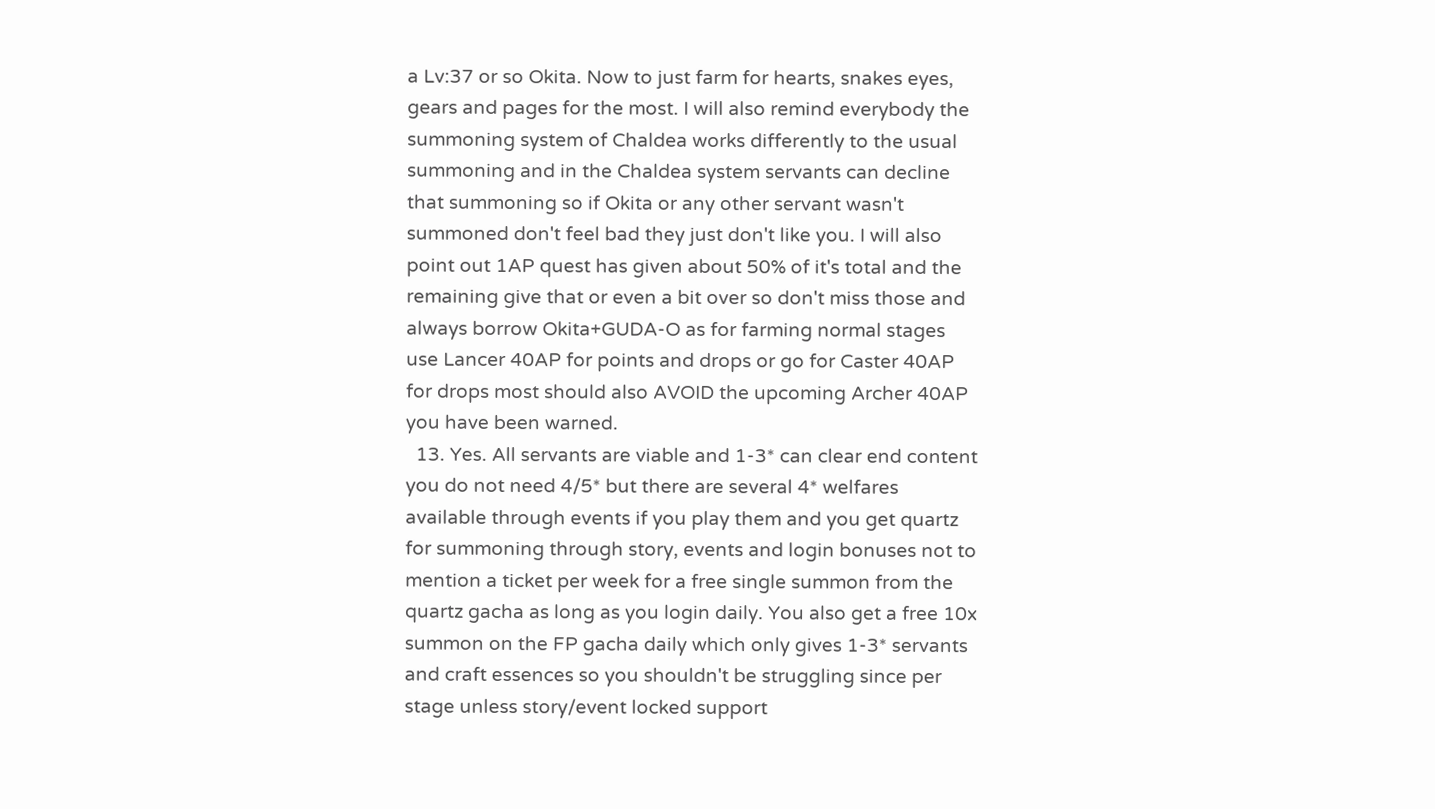a Lv:37 or so Okita. Now to just farm for hearts, snakes eyes, gears and pages for the most. I will also remind everybody the summoning system of Chaldea works differently to the usual summoning and in the Chaldea system servants can decline that summoning so if Okita or any other servant wasn't summoned don't feel bad they just don't like you. I will also point out 1AP quest has given about 50% of it's total and the remaining give that or even a bit over so don't miss those and always borrow Okita+GUDA-O as for farming normal stages use Lancer 40AP for points and drops or go for Caster 40AP for drops most should also AVOID the upcoming Archer 40AP you have been warned.
  13. Yes. All servants are viable and 1-3* can clear end content you do not need 4/5* but there are several 4* welfares available through events if you play them and you get quartz for summoning through story, events and login bonuses not to mention a ticket per week for a free single summon from the quartz gacha as long as you login daily. You also get a free 10x summon on the FP gacha daily which only gives 1-3* servants and craft essences so you shouldn't be struggling since per stage unless story/event locked support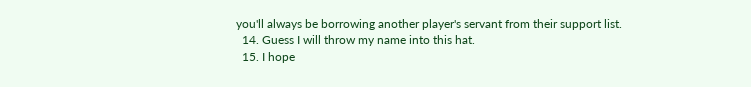you'll always be borrowing another player's servant from their support list.
  14. Guess I will throw my name into this hat.
  15. I hope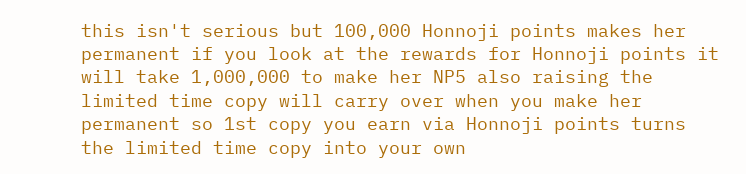this isn't serious but 100,000 Honnoji points makes her permanent if you look at the rewards for Honnoji points it will take 1,000,000 to make her NP5 also raising the limited time copy will carry over when you make her permanent so 1st copy you earn via Honnoji points turns the limited time copy into your own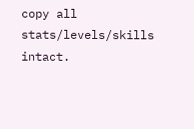copy all stats/levels/skills intact.